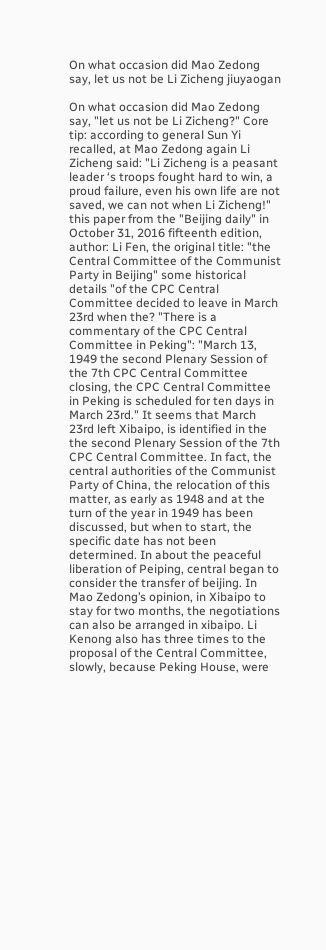On what occasion did Mao Zedong say, let us not be Li Zicheng jiuyaogan

On what occasion did Mao Zedong say, "let us not be Li Zicheng?" Core tip: according to general Sun Yi recalled, at Mao Zedong again Li Zicheng said: "Li Zicheng is a peasant leader ‘s troops fought hard to win, a proud failure, even his own life are not saved, we can not when Li Zicheng!"   this paper from the "Beijing daily" in October 31, 2016 fifteenth edition, author: Li Fen, the original title: "the Central Committee of the Communist Party in Beijing" some historical details "of the CPC Central Committee decided to leave in March 23rd when the? "There is a commentary of the CPC Central Committee in Peking": "March 13, 1949 the second Plenary Session of the 7th CPC Central Committee closing, the CPC Central Committee in Peking is scheduled for ten days in March 23rd." It seems that March 23rd left Xibaipo, is identified in the the second Plenary Session of the 7th CPC Central Committee. In fact, the central authorities of the Communist Party of China, the relocation of this matter, as early as 1948 and at the turn of the year in 1949 has been discussed, but when to start, the specific date has not been determined. In about the peaceful liberation of Peiping, central began to consider the transfer of beijing. In Mao Zedong’s opinion, in Xibaipo to stay for two months, the negotiations can also be arranged in xibaipo. Li Kenong also has three times to the proposal of the Central Committee, slowly, because Peking House, were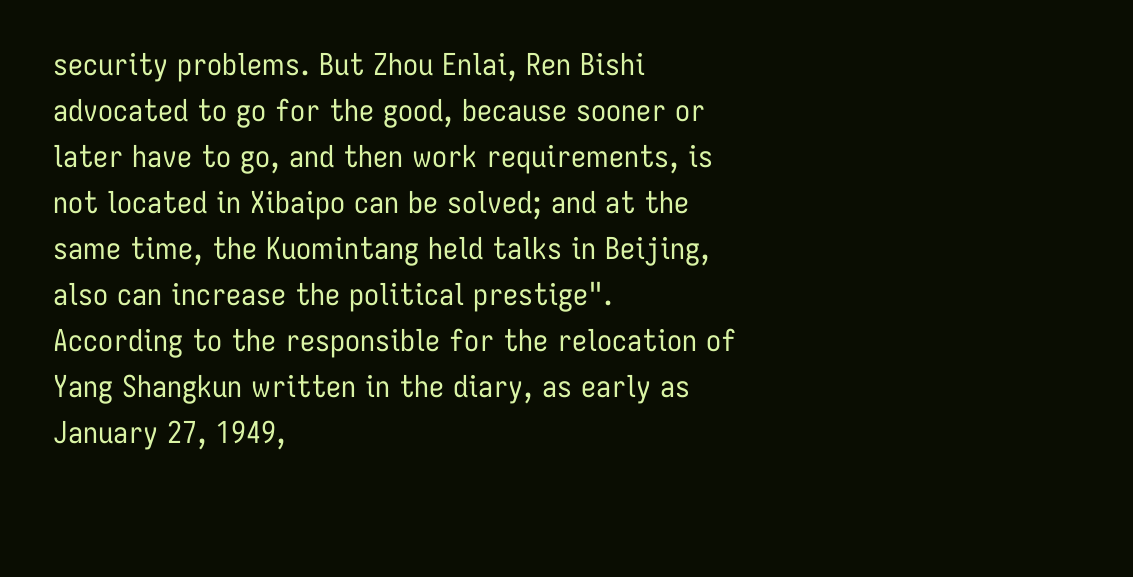security problems. But Zhou Enlai, Ren Bishi advocated to go for the good, because sooner or later have to go, and then work requirements, is not located in Xibaipo can be solved; and at the same time, the Kuomintang held talks in Beijing, also can increase the political prestige". According to the responsible for the relocation of Yang Shangkun written in the diary, as early as January 27, 1949,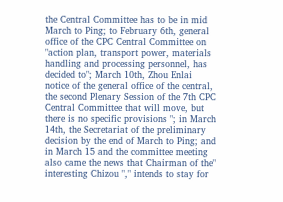the Central Committee has to be in mid March to Ping; to February 6th, general office of the CPC Central Committee on "action plan, transport power, materials handling and processing personnel, has decided to"; March 10th, Zhou Enlai notice of the general office of the central, the second Plenary Session of the 7th CPC Central Committee that will move, but there is no specific provisions "; in March 14th, the Secretariat of the preliminary decision by the end of March to Ping; and in March 15 and the committee meeting also came the news that Chairman of the" interesting Chizou "," intends to stay for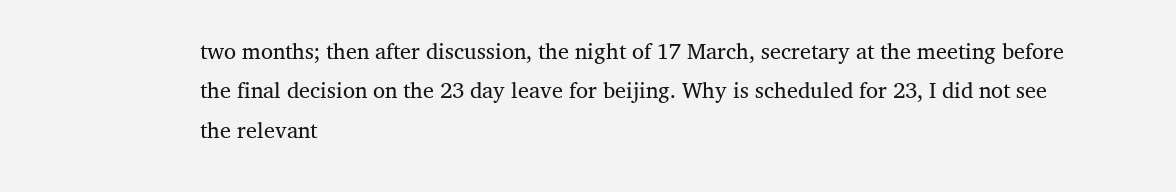two months; then after discussion, the night of 17 March, secretary at the meeting before the final decision on the 23 day leave for beijing. Why is scheduled for 23, I did not see the relevant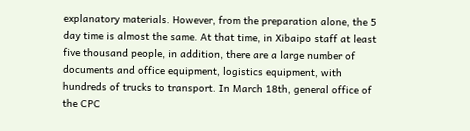explanatory materials. However, from the preparation alone, the 5 day time is almost the same. At that time, in Xibaipo staff at least five thousand people, in addition, there are a large number of documents and office equipment, logistics equipment, with hundreds of trucks to transport. In March 18th, general office of the CPC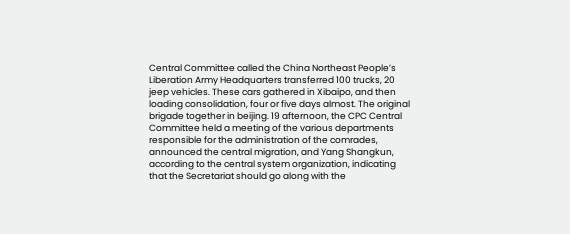Central Committee called the China Northeast People’s Liberation Army Headquarters transferred 100 trucks, 20 jeep vehicles. These cars gathered in Xibaipo, and then loading consolidation, four or five days almost. The original brigade together in beijing. 19 afternoon, the CPC Central Committee held a meeting of the various departments responsible for the administration of the comrades, announced the central migration, and Yang Shangkun, according to the central system organization, indicating that the Secretariat should go along with the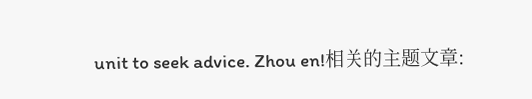unit to seek advice. Zhou en!相关的主题文章: